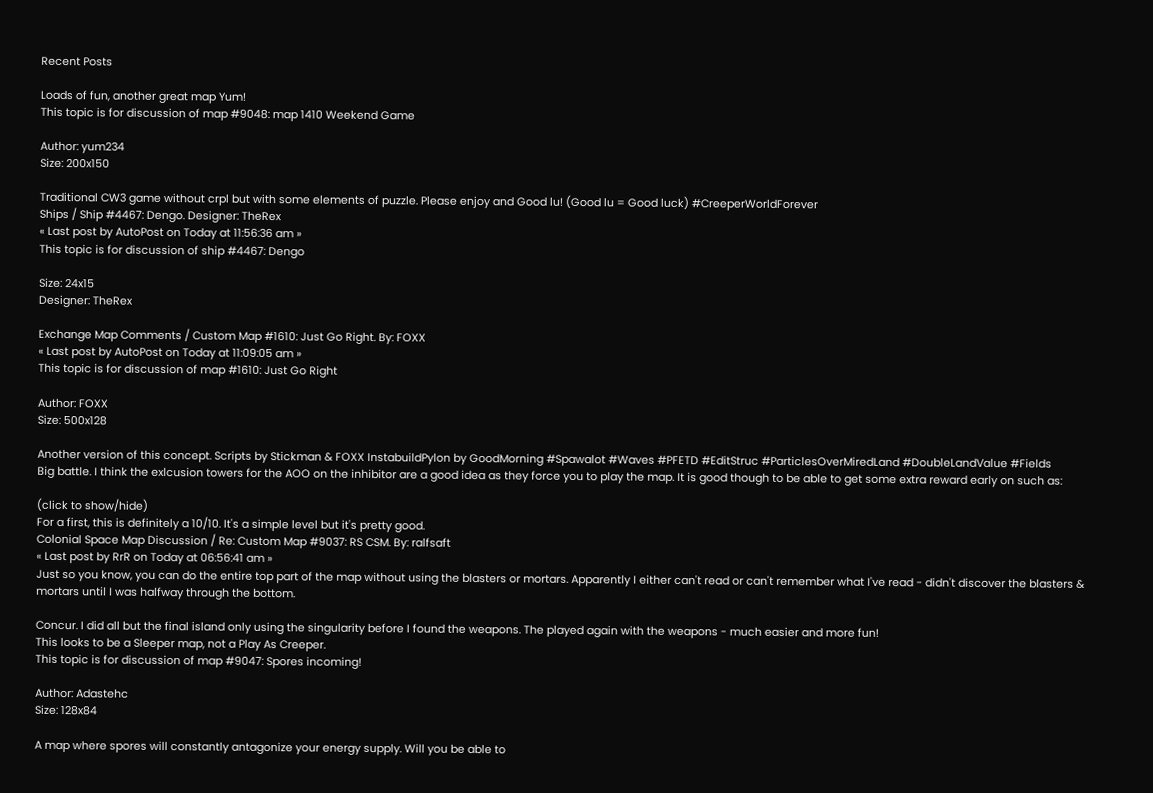Recent Posts

Loads of fun, another great map Yum!
This topic is for discussion of map #9048: map 1410 Weekend Game

Author: yum234
Size: 200x150

Traditional CW3 game without crpl but with some elements of puzzle. Please enjoy and Good lu! (Good lu = Good luck) #CreeperWorldForever
Ships / Ship #4467: Dengo. Designer: TheRex
« Last post by AutoPost on Today at 11:56:36 am »
This topic is for discussion of ship #4467: Dengo

Size: 24x15
Designer: TheRex

Exchange Map Comments / Custom Map #1610: Just Go Right. By: FOXX
« Last post by AutoPost on Today at 11:09:05 am »
This topic is for discussion of map #1610: Just Go Right

Author: FOXX
Size: 500x128

Another version of this concept. Scripts by Stickman & FOXX InstabuildPylon by GoodMorning #Spawalot #Waves #PFETD #EditStruc #ParticlesOverMiredLand #DoubleLandValue #Fields
Big battle. I think the exlcusion towers for the AOO on the inhibitor are a good idea as they force you to play the map. It is good though to be able to get some extra reward early on such as:

(click to show/hide)
For a first, this is definitely a 10/10. It's a simple level but it's pretty good.
Colonial Space Map Discussion / Re: Custom Map #9037: RS CSM. By: ralfsaft
« Last post by RrR on Today at 06:56:41 am »
Just so you know, you can do the entire top part of the map without using the blasters or mortars. Apparently I either can't read or can't remember what I've read - didn't discover the blasters & mortars until I was halfway through the bottom.

Concur. I did all but the final island only using the singularity before I found the weapons. The played again with the weapons - much easier and more fun!
This looks to be a Sleeper map, not a Play As Creeper.
This topic is for discussion of map #9047: Spores incoming!

Author: Adastehc
Size: 128x84

A map where spores will constantly antagonize your energy supply. Will you be able to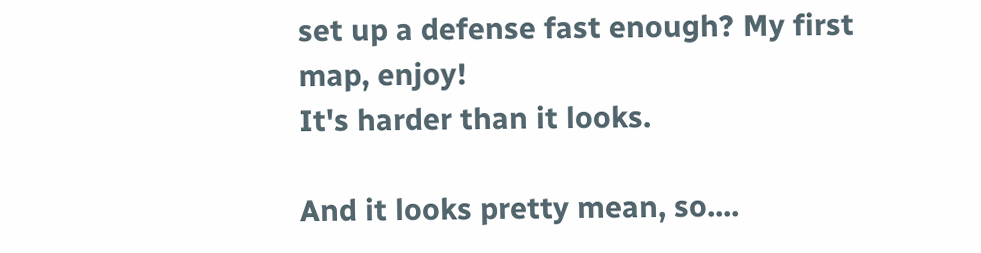set up a defense fast enough? My first map, enjoy!
It's harder than it looks.

And it looks pretty mean, so....